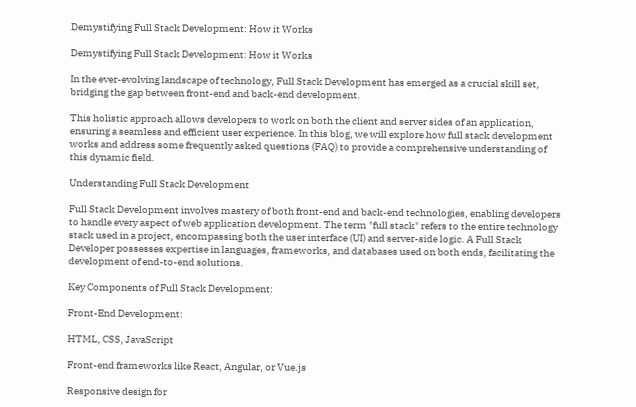Demystifying Full Stack Development: How it Works

Demystifying Full Stack Development: How it Works

In the ever-evolving landscape of technology, Full Stack Development has emerged as a crucial skill set, bridging the gap between front-end and back-end development.

This holistic approach allows developers to work on both the client and server sides of an application, ensuring a seamless and efficient user experience. In this blog, we will explore how full stack development works and address some frequently asked questions (FAQ) to provide a comprehensive understanding of this dynamic field.

Understanding Full Stack Development

Full Stack Development involves mastery of both front-end and back-end technologies, enabling developers to handle every aspect of web application development. The term "full stack" refers to the entire technology stack used in a project, encompassing both the user interface (UI) and server-side logic. A Full Stack Developer possesses expertise in languages, frameworks, and databases used on both ends, facilitating the development of end-to-end solutions.

Key Components of Full Stack Development:

Front-End Development:

HTML, CSS, JavaScript

Front-end frameworks like React, Angular, or Vue.js

Responsive design for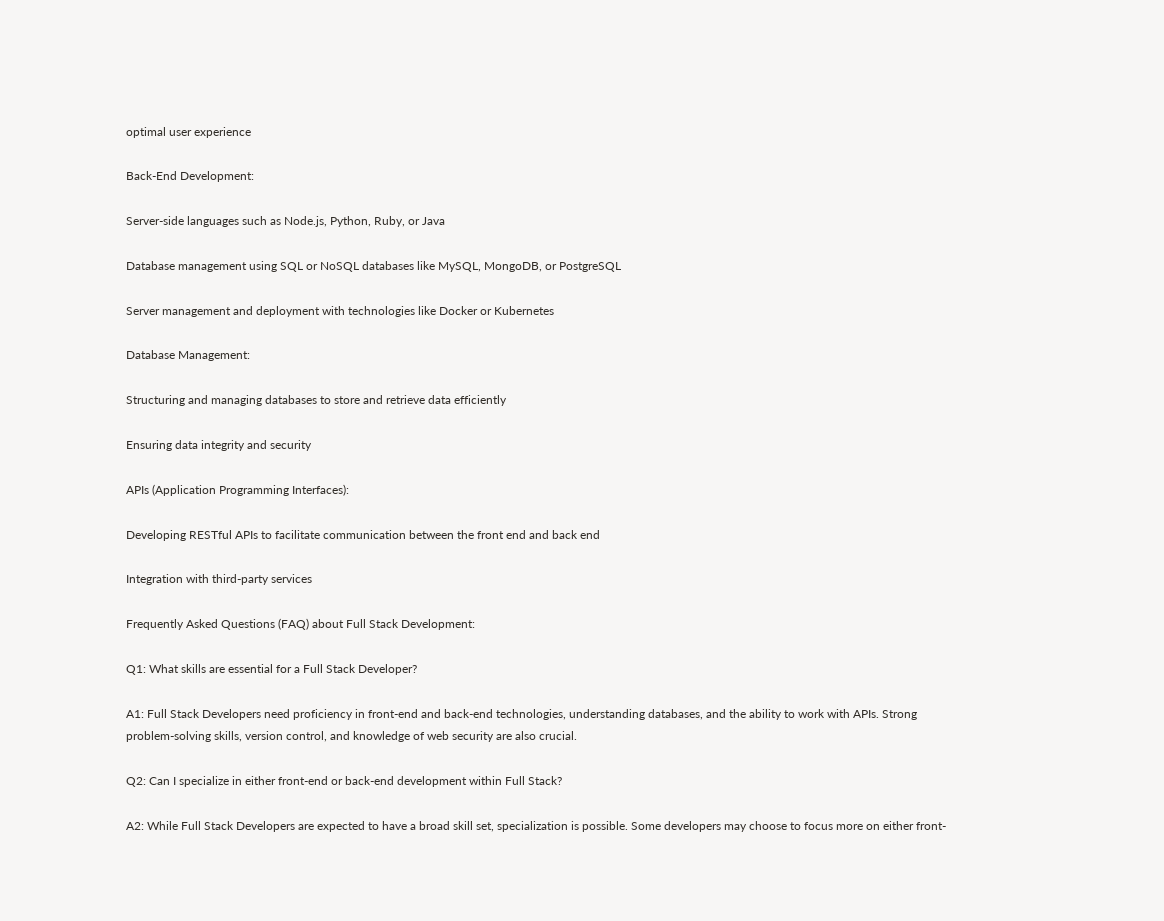optimal user experience

Back-End Development:

Server-side languages such as Node.js, Python, Ruby, or Java

Database management using SQL or NoSQL databases like MySQL, MongoDB, or PostgreSQL

Server management and deployment with technologies like Docker or Kubernetes

Database Management:

Structuring and managing databases to store and retrieve data efficiently

Ensuring data integrity and security

APIs (Application Programming Interfaces):

Developing RESTful APIs to facilitate communication between the front end and back end

Integration with third-party services

Frequently Asked Questions (FAQ) about Full Stack Development:

Q1: What skills are essential for a Full Stack Developer?

A1: Full Stack Developers need proficiency in front-end and back-end technologies, understanding databases, and the ability to work with APIs. Strong problem-solving skills, version control, and knowledge of web security are also crucial.

Q2: Can I specialize in either front-end or back-end development within Full Stack?

A2: While Full Stack Developers are expected to have a broad skill set, specialization is possible. Some developers may choose to focus more on either front-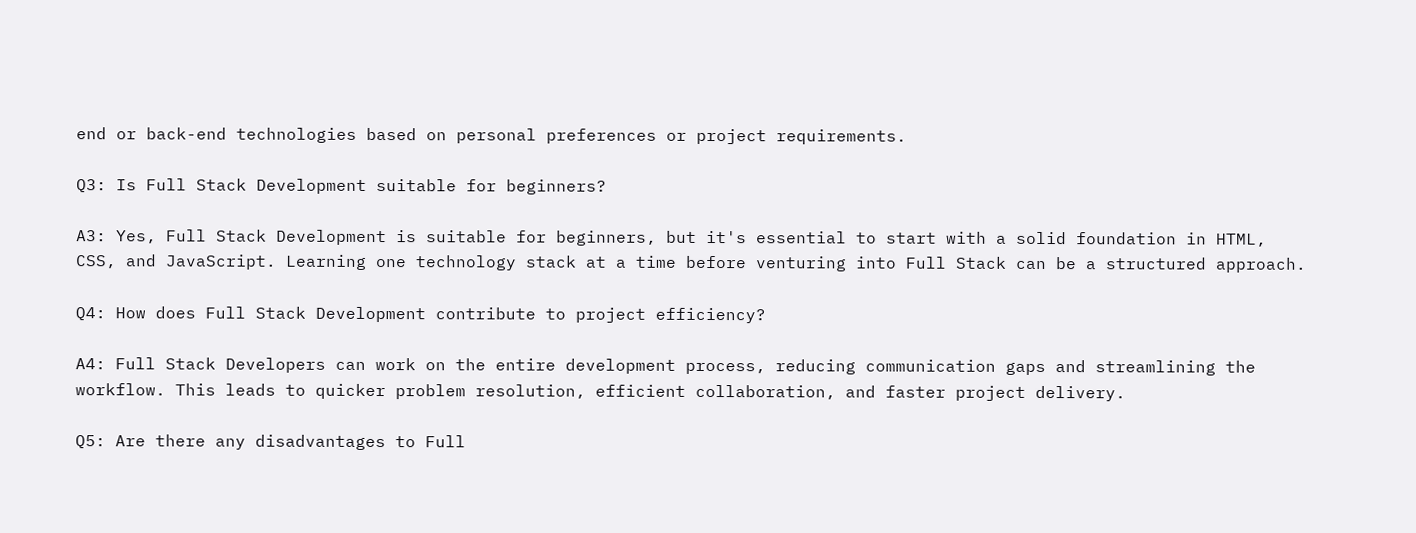end or back-end technologies based on personal preferences or project requirements.

Q3: Is Full Stack Development suitable for beginners?

A3: Yes, Full Stack Development is suitable for beginners, but it's essential to start with a solid foundation in HTML, CSS, and JavaScript. Learning one technology stack at a time before venturing into Full Stack can be a structured approach.

Q4: How does Full Stack Development contribute to project efficiency?

A4: Full Stack Developers can work on the entire development process, reducing communication gaps and streamlining the workflow. This leads to quicker problem resolution, efficient collaboration, and faster project delivery.

Q5: Are there any disadvantages to Full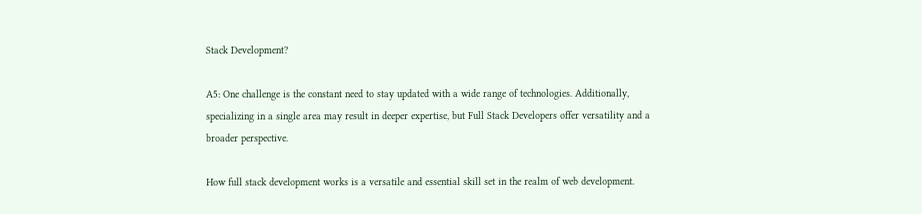Stack Development?

A5: One challenge is the constant need to stay updated with a wide range of technologies. Additionally, specializing in a single area may result in deeper expertise, but Full Stack Developers offer versatility and a broader perspective.

How full stack development works is a versatile and essential skill set in the realm of web development.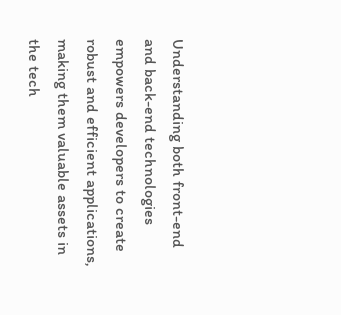Understanding both front-end and back-end technologies empowers developers to create robust and efficient applications, making them valuable assets in the tech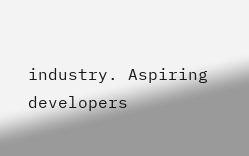industry. Aspiring developers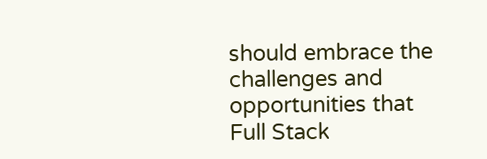should embrace the challenges and opportunities that Full Stack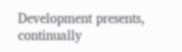Development presents, continually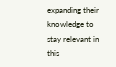expanding their knowledge to stay relevant in this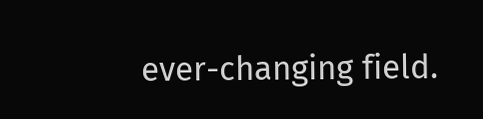ever-changing field.